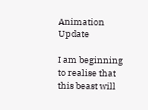Animation Update

I am beginning to realise that this beast will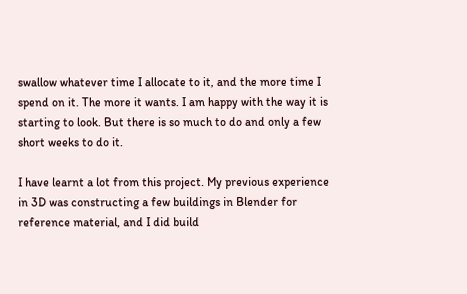swallow whatever time I allocate to it, and the more time I spend on it. The more it wants. I am happy with the way it is starting to look. But there is so much to do and only a few short weeks to do it.

I have learnt a lot from this project. My previous experience in 3D was constructing a few buildings in Blender for reference material, and I did build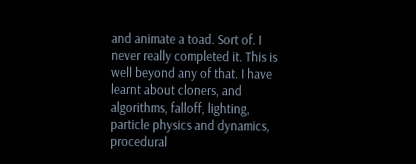and animate a toad. Sort of. I never really completed it. This is well beyond any of that. I have learnt about cloners, and algorithms, falloff, lighting, particle physics and dynamics, procedural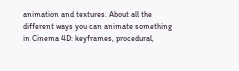animation and textures. About all the different ways you can animate something in Cinema 4D: keyframes, procedural,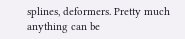splines, deformers. Pretty much anything can be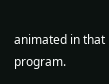animated in that program.